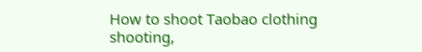How to shoot Taobao clothing shooting,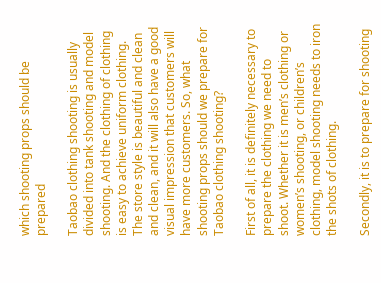which shooting props should be prepared

Taobao clothing shooting is usually divided into tank shooting and model shooting. And the clothing of clothing is easy to achieve uniform clothing. The store style is beautiful and clean and clean, and it will also have a good visual impression that customers will have more customers. So, what shooting props should we prepare for Taobao clothing shooting?

First of all, it is definitely necessary to prepare the clothing we need to shoot. Whether it is men’s clothing or women’s shooting, or children’s clothing, model shooting needs to iron the shots of clothing.

Secondly, it is to prepare for shooting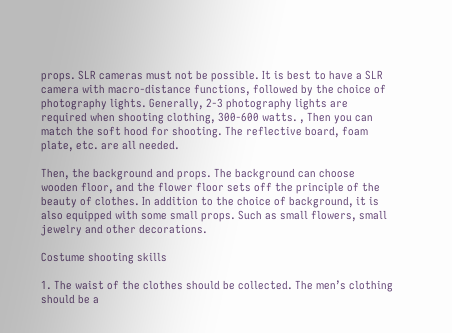props. SLR cameras must not be possible. It is best to have a SLR camera with macro-distance functions, followed by the choice of photography lights. Generally, 2-3 photography lights are required when shooting clothing, 300-600 watts. , Then you can match the soft hood for shooting. The reflective board, foam plate, etc. are all needed.

Then, the background and props. The background can choose wooden floor, and the flower floor sets off the principle of the beauty of clothes. In addition to the choice of background, it is also equipped with some small props. Such as small flowers, small jewelry and other decorations.

Costume shooting skills

1. The waist of the clothes should be collected. The men’s clothing should be a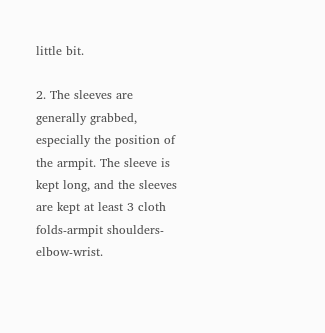little bit.

2. The sleeves are generally grabbed, especially the position of the armpit. The sleeve is kept long, and the sleeves are kept at least 3 cloth folds-armpit shoulders-elbow-wrist.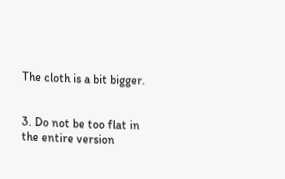The cloth is a bit bigger.


3. Do not be too flat in the entire version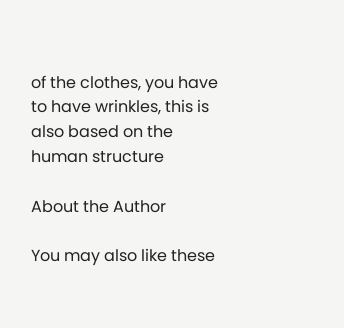of the clothes, you have to have wrinkles, this is also based on the human structure

About the Author

You may also like these